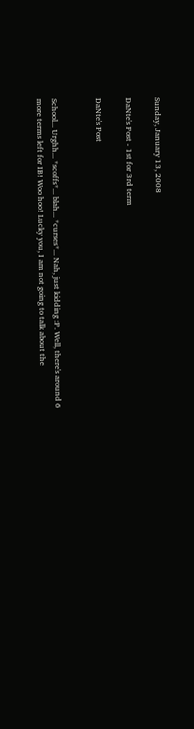Sunday, January 13, 2008

DaNte's Post - 1st for 3rd term

DaNte's Post


School... Urghh... *scoffs*... blah... *curses*... Nah, just kidding :P. Well, there's around 6 more terms left for IB! Woo hoo! Lucky you, I am not going to talk about the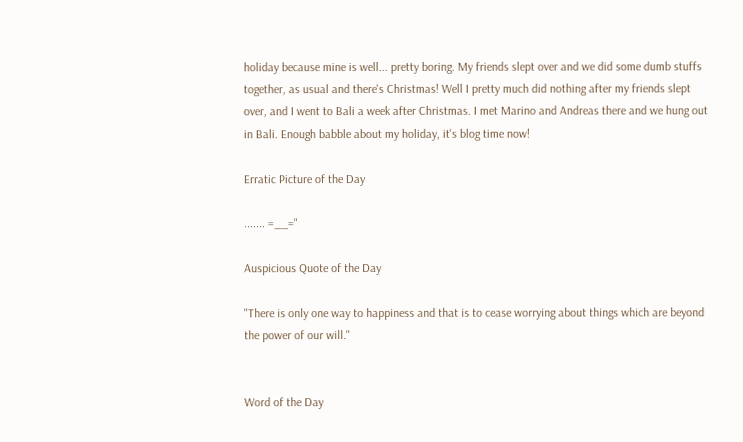holiday because mine is well... pretty boring. My friends slept over and we did some dumb stuffs together, as usual and there's Christmas! Well I pretty much did nothing after my friends slept over, and I went to Bali a week after Christmas. I met Marino and Andreas there and we hung out in Bali. Enough babble about my holiday, it's blog time now!

Erratic Picture of the Day

....... =__="

Auspicious Quote of the Day

"There is only one way to happiness and that is to cease worrying about things which are beyond the power of our will."


Word of the Day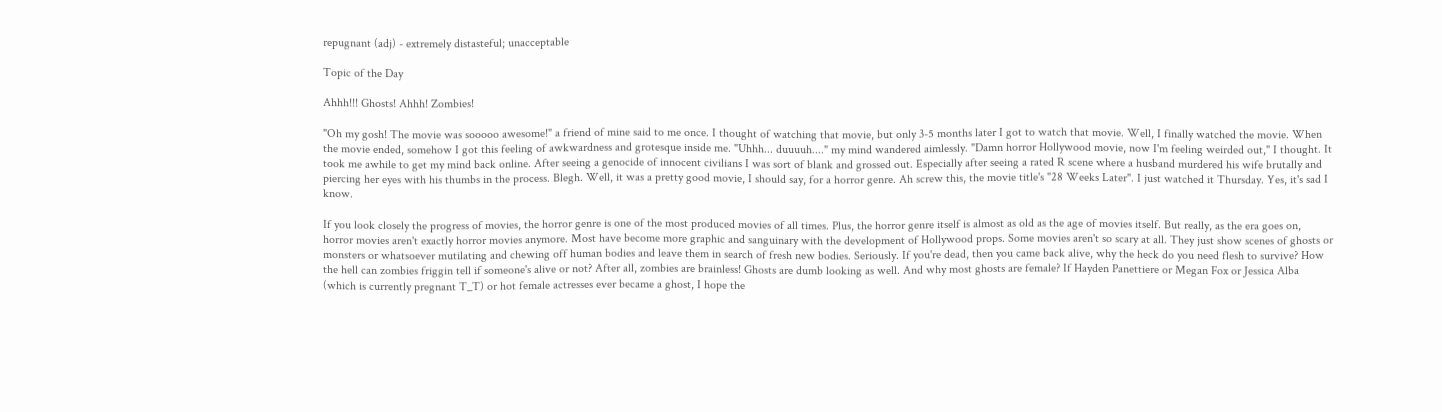repugnant (adj) - extremely distasteful; unacceptable

Topic of the Day

Ahhh!!! Ghosts! Ahhh! Zombies!

"Oh my gosh! The movie was sooooo awesome!" a friend of mine said to me once. I thought of watching that movie, but only 3-5 months later I got to watch that movie. Well, I finally watched the movie. When the movie ended, somehow I got this feeling of awkwardness and grotesque inside me. "Uhhh... duuuuh...." my mind wandered aimlessly. "Damn horror Hollywood movie, now I'm feeling weirded out," I thought. It took me awhile to get my mind back online. After seeing a genocide of innocent civilians I was sort of blank and grossed out. Especially after seeing a rated R scene where a husband murdered his wife brutally and piercing her eyes with his thumbs in the process. Blegh. Well, it was a pretty good movie, I should say, for a horror genre. Ah screw this, the movie title's "28 Weeks Later". I just watched it Thursday. Yes, it's sad I know.

If you look closely the progress of movies, the horror genre is one of the most produced movies of all times. Plus, the horror genre itself is almost as old as the age of movies itself. But really, as the era goes on, horror movies aren't exactly horror movies anymore. Most have become more graphic and sanguinary with the development of Hollywood props. Some movies aren't so scary at all. They just show scenes of ghosts or monsters or whatsoever mutilating and chewing off human bodies and leave them in search of fresh new bodies. Seriously. If you're dead, then you came back alive, why the heck do you need flesh to survive? How the hell can zombies friggin tell if someone's alive or not? After all, zombies are brainless! Ghosts are dumb looking as well. And why most ghosts are female? If Hayden Panettiere or Megan Fox or Jessica Alba (which is currently pregnant T_T) or hot female actresses ever became a ghost, I hope the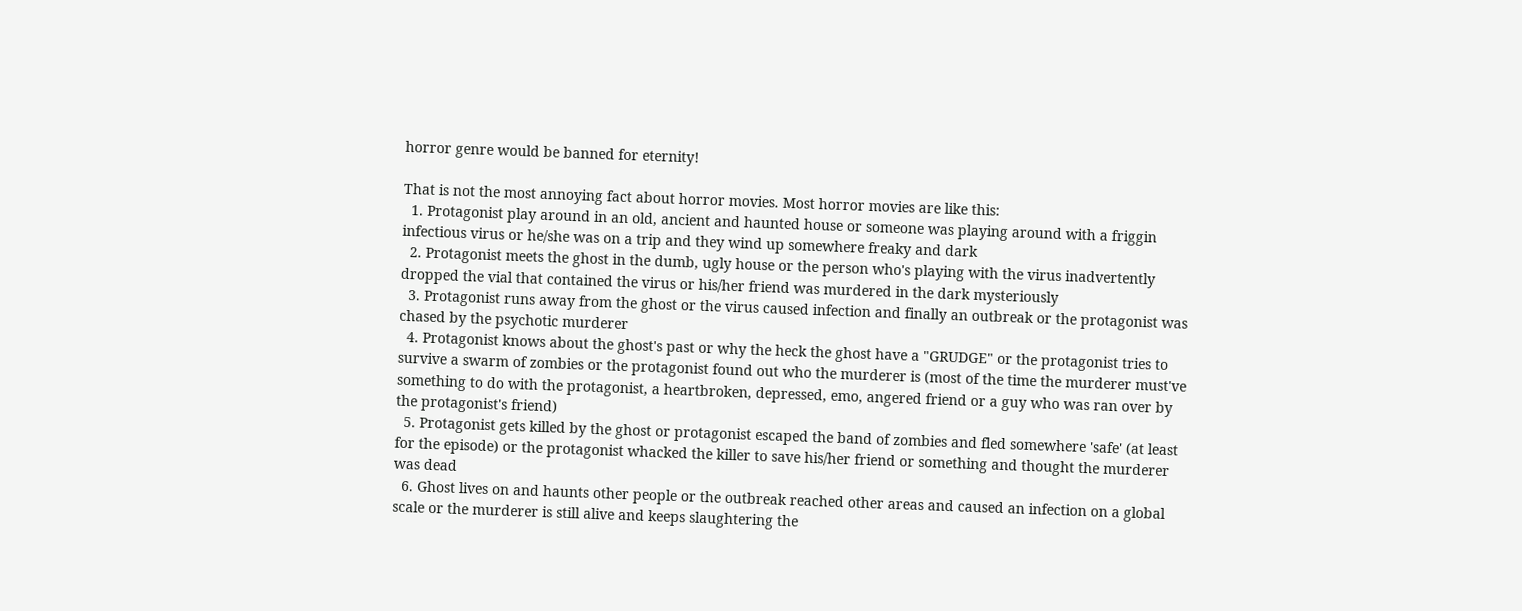horror genre would be banned for eternity!

That is not the most annoying fact about horror movies. Most horror movies are like this:
  1. Protagonist play around in an old, ancient and haunted house or someone was playing around with a friggin infectious virus or he/she was on a trip and they wind up somewhere freaky and dark
  2. Protagonist meets the ghost in the dumb, ugly house or the person who's playing with the virus inadvertently dropped the vial that contained the virus or his/her friend was murdered in the dark mysteriously
  3. Protagonist runs away from the ghost or the virus caused infection and finally an outbreak or the protagonist was chased by the psychotic murderer
  4. Protagonist knows about the ghost's past or why the heck the ghost have a "GRUDGE" or the protagonist tries to survive a swarm of zombies or the protagonist found out who the murderer is (most of the time the murderer must've something to do with the protagonist, a heartbroken, depressed, emo, angered friend or a guy who was ran over by the protagonist's friend)
  5. Protagonist gets killed by the ghost or protagonist escaped the band of zombies and fled somewhere 'safe' (at least for the episode) or the protagonist whacked the killer to save his/her friend or something and thought the murderer was dead
  6. Ghost lives on and haunts other people or the outbreak reached other areas and caused an infection on a global scale or the murderer is still alive and keeps slaughtering the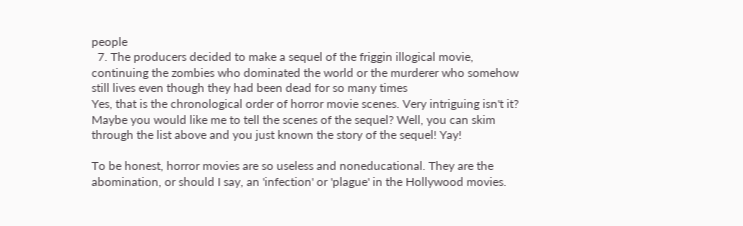people
  7. The producers decided to make a sequel of the friggin illogical movie, continuing the zombies who dominated the world or the murderer who somehow still lives even though they had been dead for so many times
Yes, that is the chronological order of horror movie scenes. Very intriguing isn't it? Maybe you would like me to tell the scenes of the sequel? Well, you can skim through the list above and you just known the story of the sequel! Yay!

To be honest, horror movies are so useless and noneducational. They are the abomination, or should I say, an 'infection' or 'plague' in the Hollywood movies.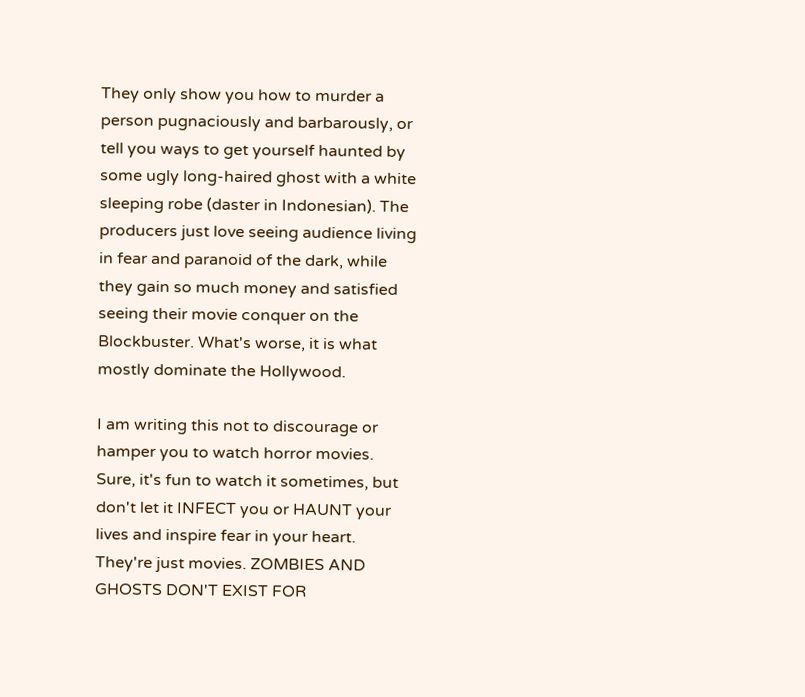They only show you how to murder a person pugnaciously and barbarously, or tell you ways to get yourself haunted by some ugly long-haired ghost with a white sleeping robe (daster in Indonesian). The producers just love seeing audience living in fear and paranoid of the dark, while they gain so much money and satisfied seeing their movie conquer on the Blockbuster. What's worse, it is what mostly dominate the Hollywood.

I am writing this not to discourage or hamper you to watch horror movies. Sure, it's fun to watch it sometimes, but don't let it INFECT you or HAUNT your lives and inspire fear in your heart. They're just movies. ZOMBIES AND GHOSTS DON'T EXIST FOR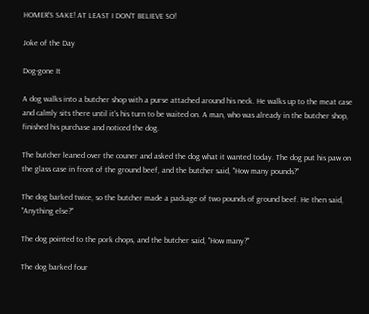HOMER'S SAKE! AT LEAST I DON'T BELIEVE SO!

Joke of the Day

Dog-gone It

A dog walks into a butcher shop with a purse attached around his neck. He walks up to the meat case and calmly sits there until it's his turn to be waited on. A man, who was already in the butcher shop, finished his purchase and noticed the dog.

The butcher leaned over the couner and asked the dog what it wanted today. The dog put his paw on the glass case in front of the ground beef, and the butcher said, "How many pounds?"

The dog barked twice, so the butcher made a package of two pounds of ground beef. He then said, "Anything else?"

The dog pointed to the pork chops, and the butcher said, "How many?"

The dog barked four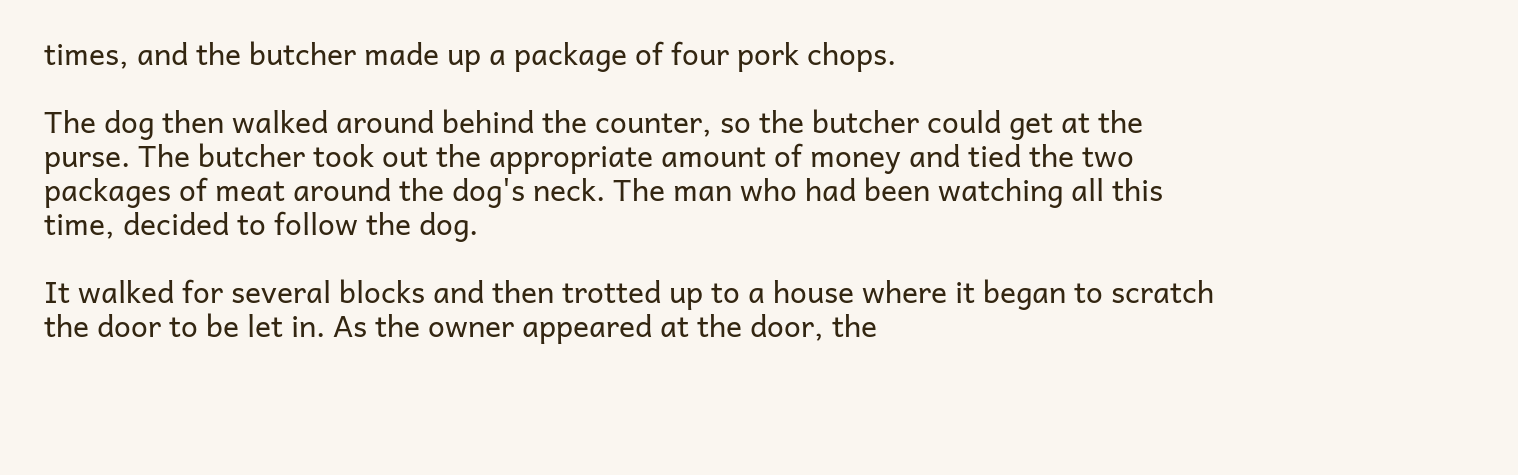times, and the butcher made up a package of four pork chops.

The dog then walked around behind the counter, so the butcher could get at the purse. The butcher took out the appropriate amount of money and tied the two packages of meat around the dog's neck. The man who had been watching all this time, decided to follow the dog.

It walked for several blocks and then trotted up to a house where it began to scratch the door to be let in. As the owner appeared at the door, the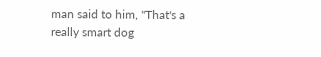man said to him, "That's a really smart dog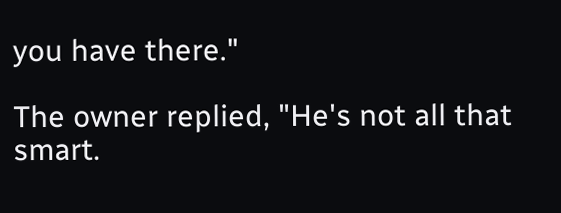you have there."

The owner replied, "He's not all that smart.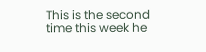This is the second time this week he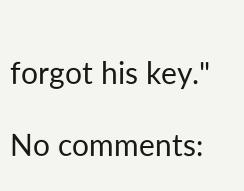forgot his key."

No comments: